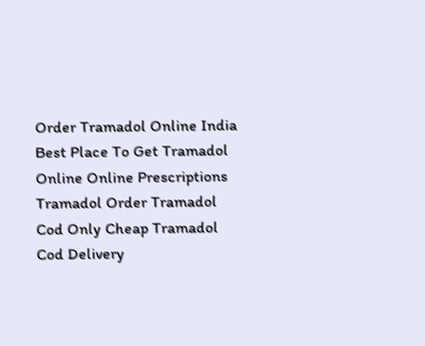Order Tramadol Online India Best Place To Get Tramadol Online Online Prescriptions Tramadol Order Tramadol Cod Only Cheap Tramadol Cod Delivery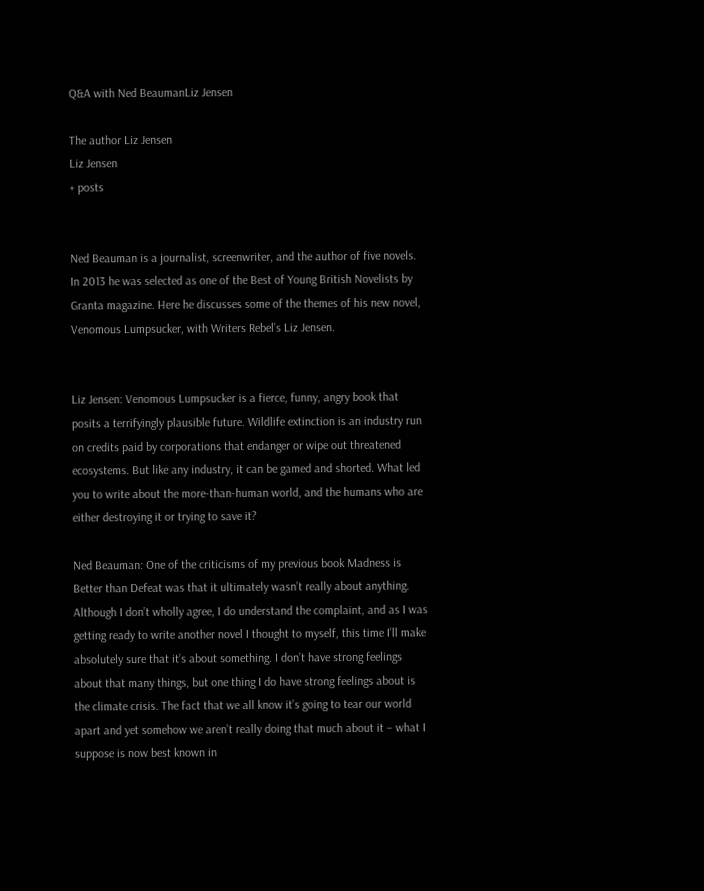Q&A with Ned BeaumanLiz Jensen

The author Liz Jensen
Liz Jensen
+ posts


Ned Beauman is a journalist, screenwriter, and the author of five novels. In 2013 he was selected as one of the Best of Young British Novelists by Granta magazine. Here he discusses some of the themes of his new novel, Venomous Lumpsucker, with Writers Rebel’s Liz Jensen.


Liz Jensen: Venomous Lumpsucker is a fierce, funny, angry book that posits a terrifyingly plausible future. Wildlife extinction is an industry run on credits paid by corporations that endanger or wipe out threatened ecosystems. But like any industry, it can be gamed and shorted. What led you to write about the more-than-human world, and the humans who are either destroying it or trying to save it?

Ned Beauman: One of the criticisms of my previous book Madness is Better than Defeat was that it ultimately wasn’t really about anything. Although I don’t wholly agree, I do understand the complaint, and as I was getting ready to write another novel I thought to myself, this time I’ll make absolutely sure that it’s about something. I don’t have strong feelings about that many things, but one thing I do have strong feelings about is the climate crisis. The fact that we all know it’s going to tear our world apart and yet somehow we aren’t really doing that much about it – what I suppose is now best known in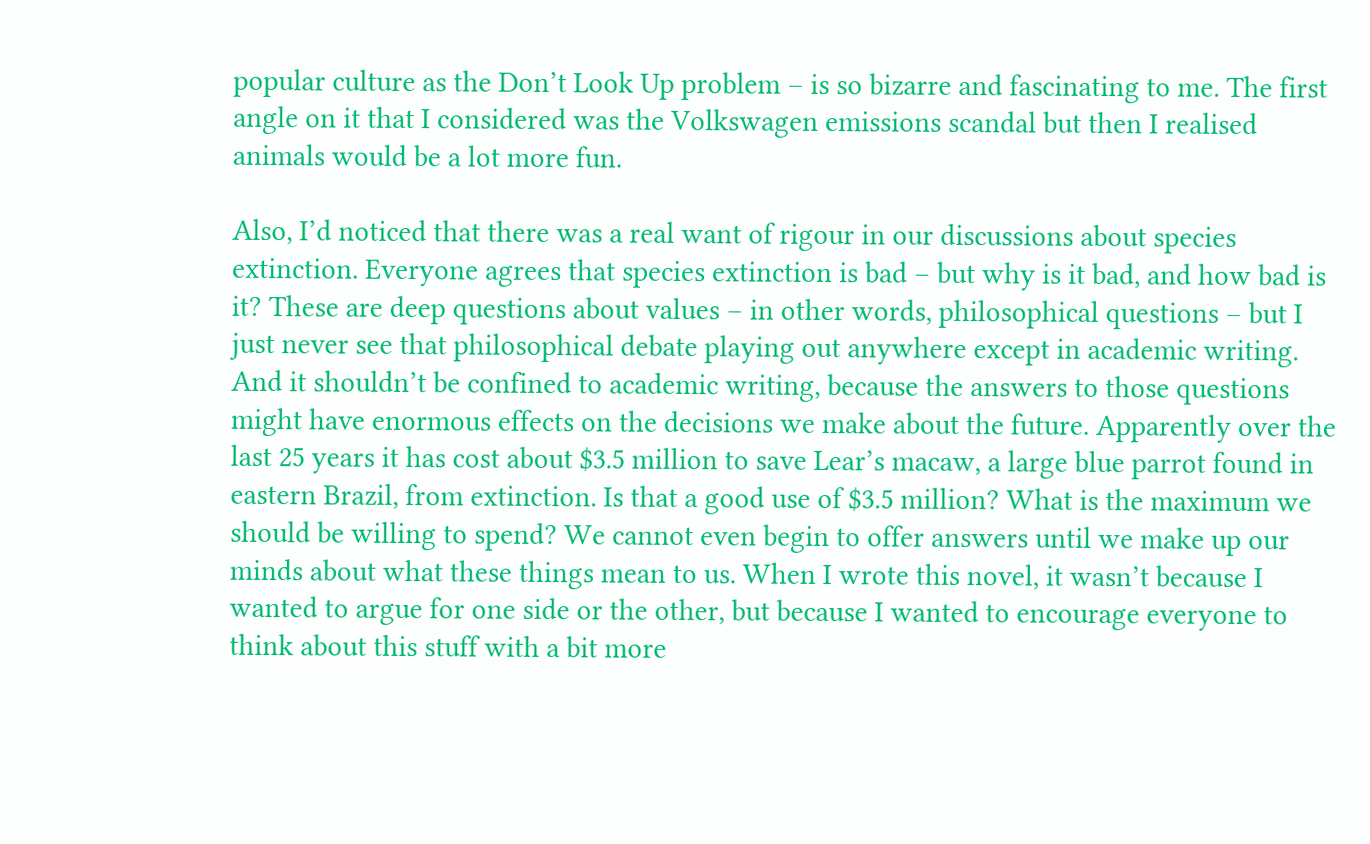popular culture as the Don’t Look Up problem – is so bizarre and fascinating to me. The first angle on it that I considered was the Volkswagen emissions scandal but then I realised animals would be a lot more fun.

Also, I’d noticed that there was a real want of rigour in our discussions about species extinction. Everyone agrees that species extinction is bad – but why is it bad, and how bad is it? These are deep questions about values – in other words, philosophical questions – but I just never see that philosophical debate playing out anywhere except in academic writing. And it shouldn’t be confined to academic writing, because the answers to those questions might have enormous effects on the decisions we make about the future. Apparently over the last 25 years it has cost about $3.5 million to save Lear’s macaw, a large blue parrot found in eastern Brazil, from extinction. Is that a good use of $3.5 million? What is the maximum we should be willing to spend? We cannot even begin to offer answers until we make up our minds about what these things mean to us. When I wrote this novel, it wasn’t because I wanted to argue for one side or the other, but because I wanted to encourage everyone to think about this stuff with a bit more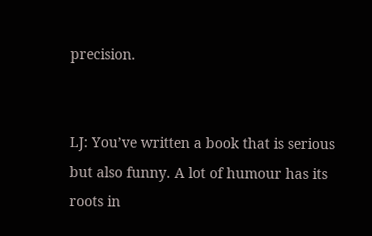precision.


LJ: You’ve written a book that is serious but also funny. A lot of humour has its roots in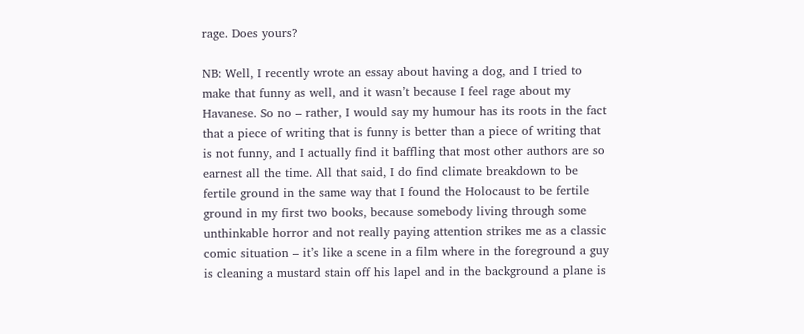rage. Does yours?

NB: Well, I recently wrote an essay about having a dog, and I tried to make that funny as well, and it wasn’t because I feel rage about my Havanese. So no – rather, I would say my humour has its roots in the fact that a piece of writing that is funny is better than a piece of writing that is not funny, and I actually find it baffling that most other authors are so earnest all the time. All that said, I do find climate breakdown to be fertile ground in the same way that I found the Holocaust to be fertile ground in my first two books, because somebody living through some unthinkable horror and not really paying attention strikes me as a classic comic situation – it’s like a scene in a film where in the foreground a guy is cleaning a mustard stain off his lapel and in the background a plane is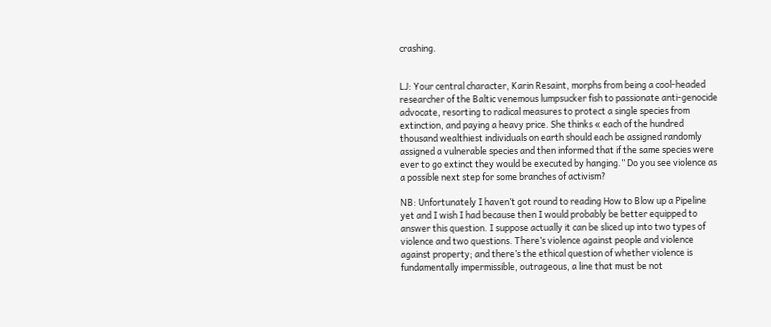crashing.


LJ: Your central character, Karin Resaint, morphs from being a cool-headed researcher of the Baltic venemous lumpsucker fish to passionate anti-genocide advocate, resorting to radical measures to protect a single species from extinction, and paying a heavy price. She thinks « each of the hundred thousand wealthiest individuals on earth should each be assigned randomly assigned a vulnerable species and then informed that if the same species were ever to go extinct they would be executed by hanging.” Do you see violence as a possible next step for some branches of activism?

NB: Unfortunately I haven’t got round to reading How to Blow up a Pipeline yet and I wish I had because then I would probably be better equipped to answer this question. I suppose actually it can be sliced up into two types of violence and two questions. There’s violence against people and violence against property; and there’s the ethical question of whether violence is fundamentally impermissible, outrageous, a line that must be not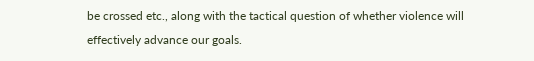be crossed etc., along with the tactical question of whether violence will effectively advance our goals.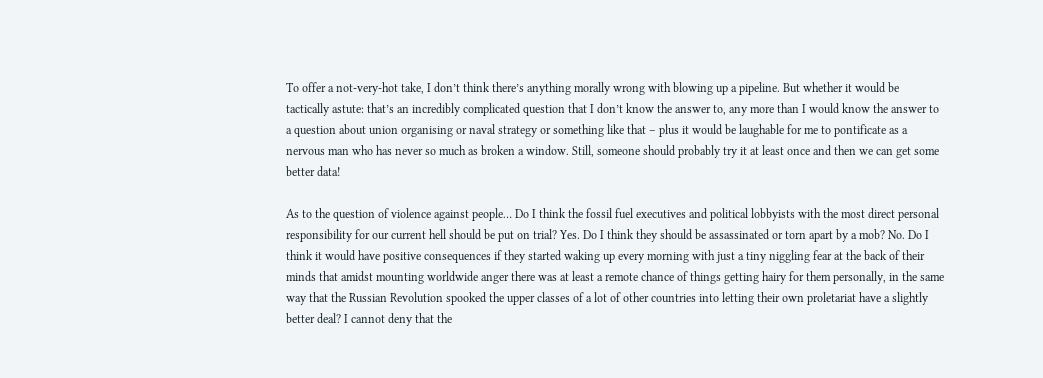To offer a not-very-hot take, I don’t think there’s anything morally wrong with blowing up a pipeline. But whether it would be tactically astute: that’s an incredibly complicated question that I don’t know the answer to, any more than I would know the answer to a question about union organising or naval strategy or something like that – plus it would be laughable for me to pontificate as a nervous man who has never so much as broken a window. Still, someone should probably try it at least once and then we can get some better data!

As to the question of violence against people… Do I think the fossil fuel executives and political lobbyists with the most direct personal responsibility for our current hell should be put on trial? Yes. Do I think they should be assassinated or torn apart by a mob? No. Do I think it would have positive consequences if they started waking up every morning with just a tiny niggling fear at the back of their minds that amidst mounting worldwide anger there was at least a remote chance of things getting hairy for them personally, in the same way that the Russian Revolution spooked the upper classes of a lot of other countries into letting their own proletariat have a slightly better deal? I cannot deny that the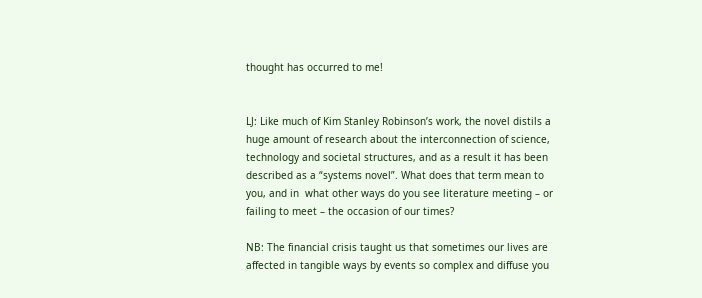thought has occurred to me!


LJ: Like much of Kim Stanley Robinson’s work, the novel distils a huge amount of research about the interconnection of science, technology and societal structures, and as a result it has been described as a “systems novel”. What does that term mean to you, and in  what other ways do you see literature meeting – or failing to meet – the occasion of our times?

NB: The financial crisis taught us that sometimes our lives are affected in tangible ways by events so complex and diffuse you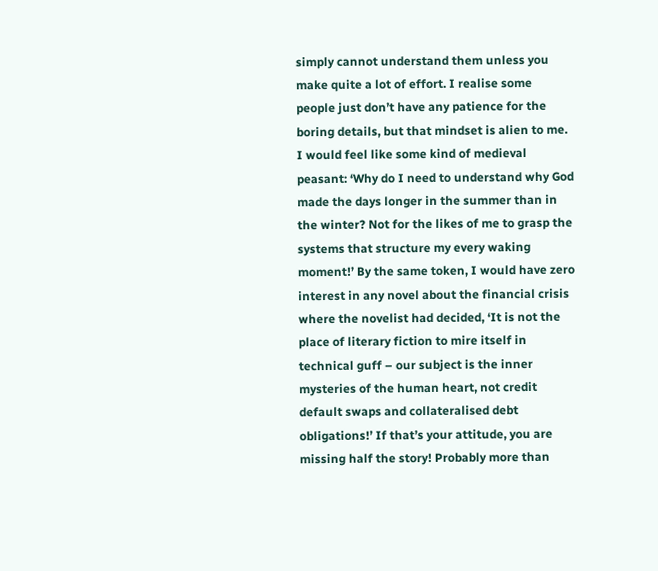simply cannot understand them unless you make quite a lot of effort. I realise some people just don’t have any patience for the boring details, but that mindset is alien to me. I would feel like some kind of medieval peasant: ‘Why do I need to understand why God made the days longer in the summer than in the winter? Not for the likes of me to grasp the systems that structure my every waking moment!’ By the same token, I would have zero interest in any novel about the financial crisis where the novelist had decided, ‘It is not the place of literary fiction to mire itself in technical guff – our subject is the inner mysteries of the human heart, not credit default swaps and collateralised debt obligations!’ If that’s your attitude, you are missing half the story! Probably more than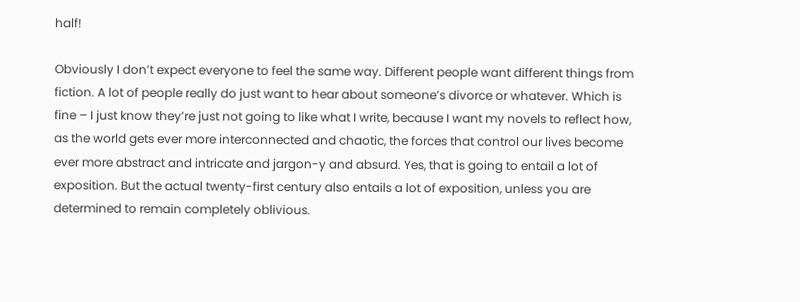half!

Obviously I don’t expect everyone to feel the same way. Different people want different things from fiction. A lot of people really do just want to hear about someone’s divorce or whatever. Which is fine – I just know they’re just not going to like what I write, because I want my novels to reflect how, as the world gets ever more interconnected and chaotic, the forces that control our lives become ever more abstract and intricate and jargon-y and absurd. Yes, that is going to entail a lot of exposition. But the actual twenty-first century also entails a lot of exposition, unless you are determined to remain completely oblivious.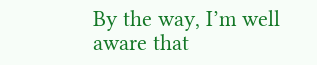By the way, I’m well aware that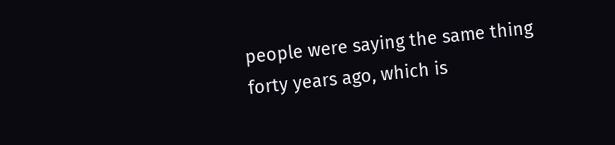people were saying the same thing forty years ago, which is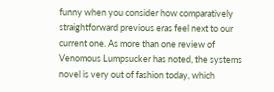funny when you consider how comparatively straightforward previous eras feel next to our current one. As more than one review of Venomous Lumpsucker has noted, the systems novel is very out of fashion today, which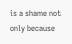is a shame not only because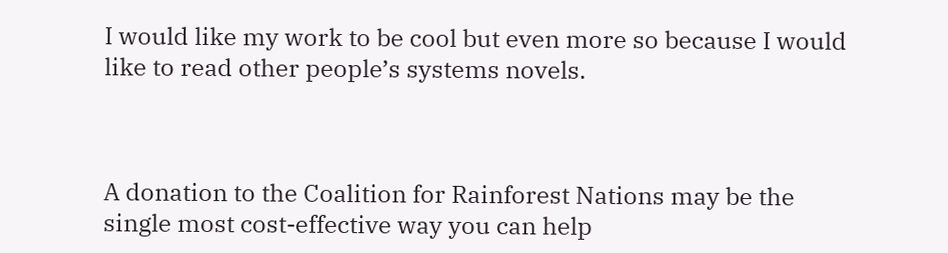I would like my work to be cool but even more so because I would like to read other people’s systems novels.



A donation to the Coalition for Rainforest Nations may be the single most cost-effective way you can help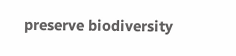preserve biodiversity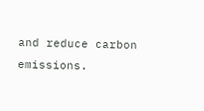and reduce carbon emissions.